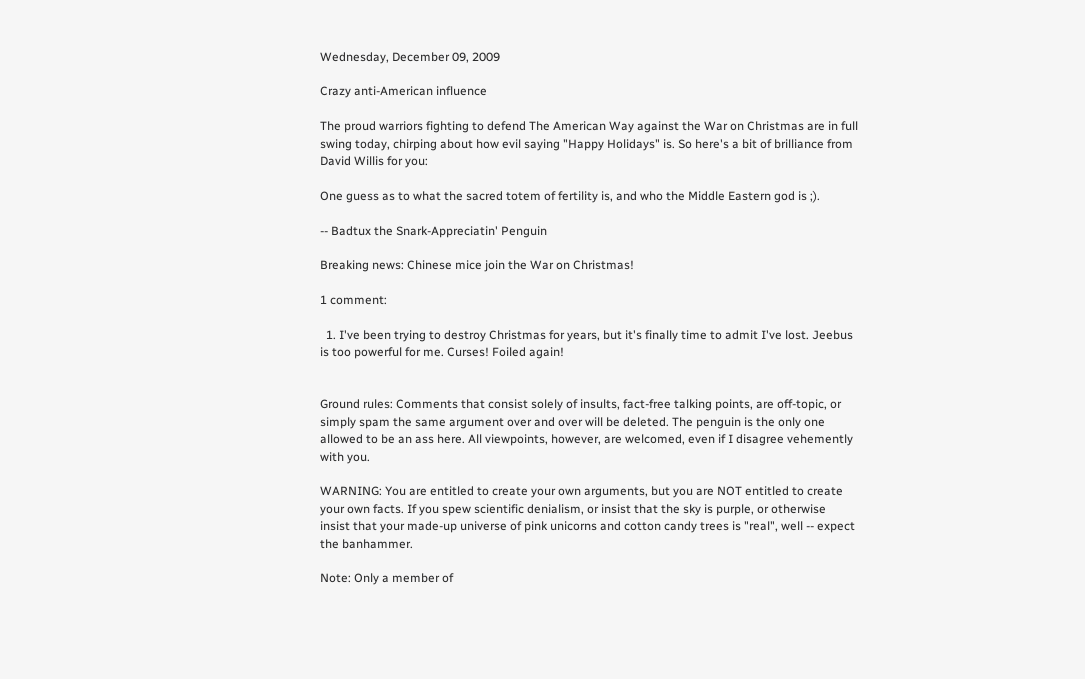Wednesday, December 09, 2009

Crazy anti-American influence

The proud warriors fighting to defend The American Way against the War on Christmas are in full swing today, chirping about how evil saying "Happy Holidays" is. So here's a bit of brilliance from David Willis for you:

One guess as to what the sacred totem of fertility is, and who the Middle Eastern god is ;).

-- Badtux the Snark-Appreciatin' Penguin

Breaking news: Chinese mice join the War on Christmas!

1 comment:

  1. I've been trying to destroy Christmas for years, but it's finally time to admit I've lost. Jeebus is too powerful for me. Curses! Foiled again!


Ground rules: Comments that consist solely of insults, fact-free talking points, are off-topic, or simply spam the same argument over and over will be deleted. The penguin is the only one allowed to be an ass here. All viewpoints, however, are welcomed, even if I disagree vehemently with you.

WARNING: You are entitled to create your own arguments, but you are NOT entitled to create your own facts. If you spew scientific denialism, or insist that the sky is purple, or otherwise insist that your made-up universe of pink unicorns and cotton candy trees is "real", well -- expect the banhammer.

Note: Only a member of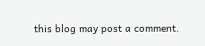this blog may post a comment.